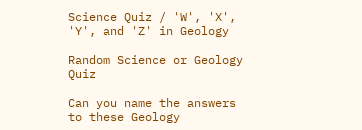Science Quiz / 'W', 'X', 'Y', and 'Z' in Geology

Random Science or Geology Quiz

Can you name the answers to these Geology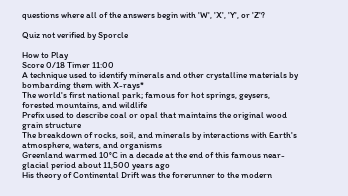questions where all of the answers begin with 'W', 'X', 'Y', or 'Z'?

Quiz not verified by Sporcle

How to Play
Score 0/18 Timer 11:00
A technique used to identify minerals and other crystalline materials by bombarding them with X-rays*
The world's first national park; famous for hot springs, geysers, forested mountains, and wildlife
Prefix used to describe coal or opal that maintains the original wood grain structure
The breakdown of rocks, soil, and minerals by interactions with Earth's atmosphere, waters, and organisms
Greenland warmed 10°C in a decade at the end of this famous near-glacial period about 11,500 years ago
His theory of Continental Drift was the forerunner to the modern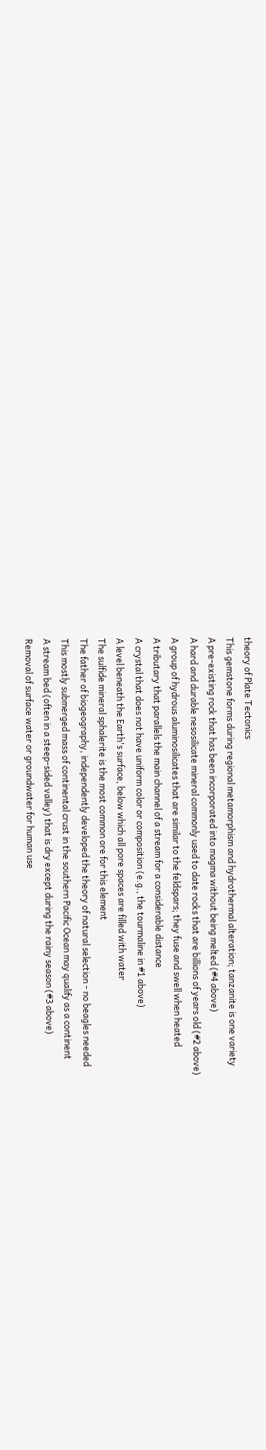theory of Plate Tectonics
This gemstone forms during regional metamorphism and hydrothermal alteration; tanzanite is one variety
A pre-existing rock that has been incorporated into magma without being melted (#4 above)
A hard and durable nesosilicate mineral commonly used to date rocks that are billions of years old (#2 above)
A group of hydrous aluminosilicates that are similar to the feldspars; they fuse and swell when heated
A tributary that parallels the main channel of a stream for a considerable distance
A crystal that does not have uniform color or composition (e.g., the tourmaline in #1 above)
A level beneath the Earth's surface, below which all pore spaces are filled with water
The sulfide mineral sphalerite is the most common ore for this element
The father of biogeography, independently developed the theory of natural selection - no beagles needed
This mostly submerged mass of continental crust in the southern Pacific Ocean may qualify as a continent
A stream bed (often in a steep-sided valley) that is dry except during the rainy season (#3 above)
Removal of surface water or groundwater for human use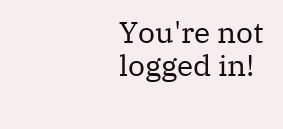You're not logged in!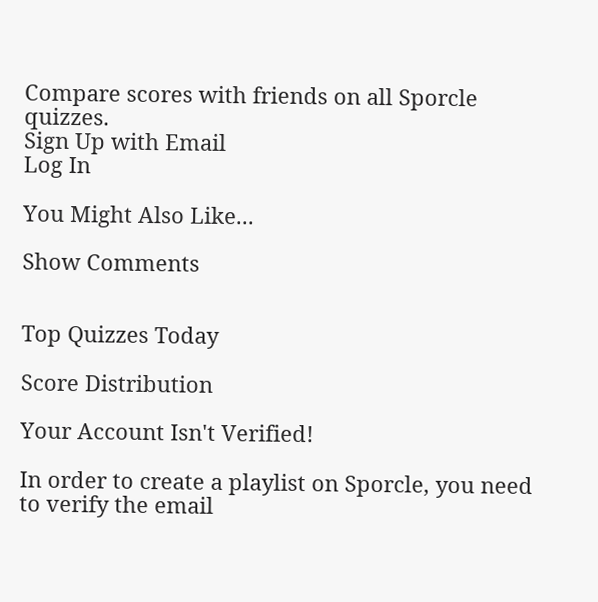Compare scores with friends on all Sporcle quizzes.
Sign Up with Email
Log In

You Might Also Like...

Show Comments


Top Quizzes Today

Score Distribution

Your Account Isn't Verified!

In order to create a playlist on Sporcle, you need to verify the email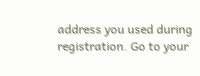address you used during registration. Go to your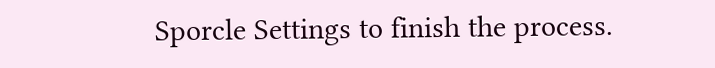Sporcle Settings to finish the process.